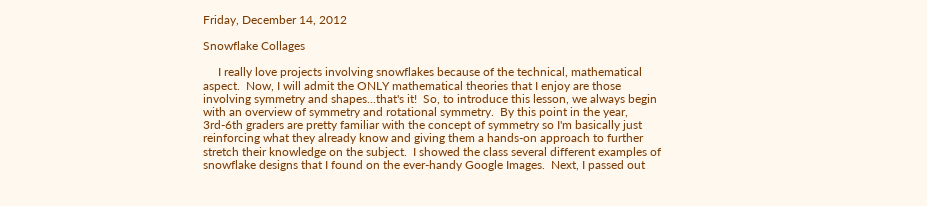Friday, December 14, 2012

Snowflake Collages

     I really love projects involving snowflakes because of the technical, mathematical aspect.  Now, I will admit the ONLY mathematical theories that I enjoy are those involving symmetry and shapes...that's it!  So, to introduce this lesson, we always begin with an overview of symmetry and rotational symmetry.  By this point in the year, 3rd-6th graders are pretty familiar with the concept of symmetry so I'm basically just reinforcing what they already know and giving them a hands-on approach to further stretch their knowledge on the subject.  I showed the class several different examples of snowflake designs that I found on the ever-handy Google Images.  Next, I passed out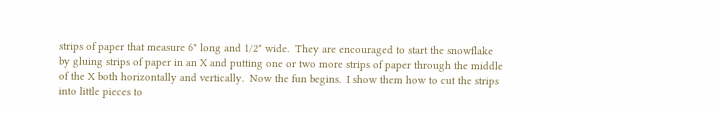strips of paper that measure 6" long and 1/2" wide.  They are encouraged to start the snowflake by gluing strips of paper in an X and putting one or two more strips of paper through the middle of the X both horizontally and vertically.  Now the fun begins.  I show them how to cut the strips into little pieces to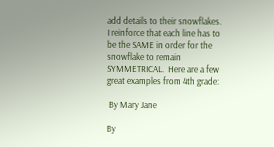add details to their snowflakes.  I reinforce that each line has to be the SAME in order for the snowflake to remain SYMMETRICAL.  Here are a few great examples from 4th grade:

 By Mary Jane

By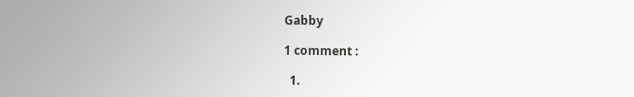Gabby

1 comment :

  1.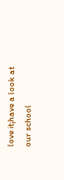love it¡have a look at our school